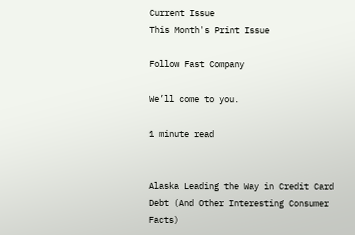Current Issue
This Month's Print Issue

Follow Fast Company

We’ll come to you.

1 minute read


Alaska Leading the Way in Credit Card Debt (And Other Interesting Consumer Facts)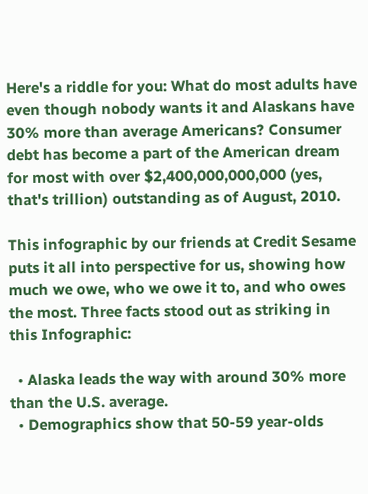Here's a riddle for you: What do most adults have even though nobody wants it and Alaskans have 30% more than average Americans? Consumer debt has become a part of the American dream for most with over $2,400,000,000,000 (yes, that's trillion) outstanding as of August, 2010.

This infographic by our friends at Credit Sesame puts it all into perspective for us, showing how much we owe, who we owe it to, and who owes the most. Three facts stood out as striking in this Infographic:

  • Alaska leads the way with around 30% more than the U.S. average.
  • Demographics show that 50-59 year-olds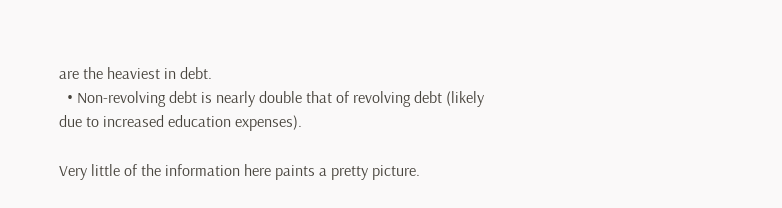are the heaviest in debt.
  • Non-revolving debt is nearly double that of revolving debt (likely due to increased education expenses).

Very little of the information here paints a pretty picture.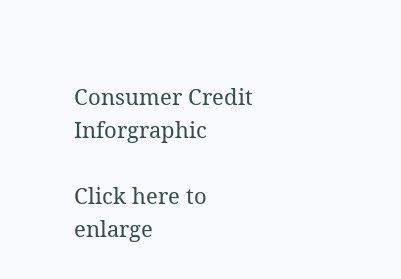Consumer Credit Inforgraphic

Click here to enlarge